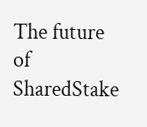The future of SharedStake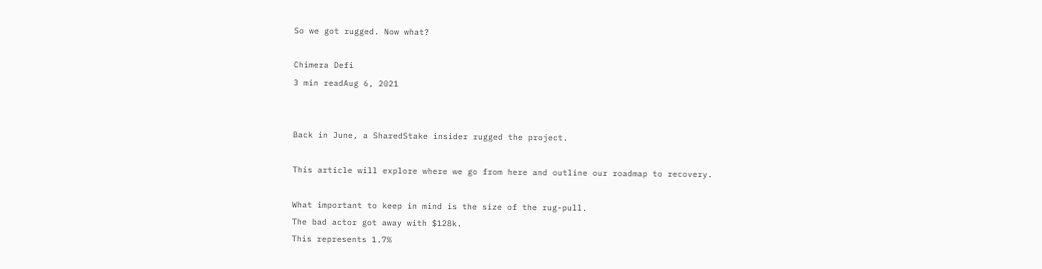So we got rugged. Now what?

Chimera Defi
3 min readAug 6, 2021


Back in June, a SharedStake insider rugged the project.

This article will explore where we go from here and outline our roadmap to recovery.

What important to keep in mind is the size of the rug-pull.
The bad actor got away with $128k.
This represents 1.7%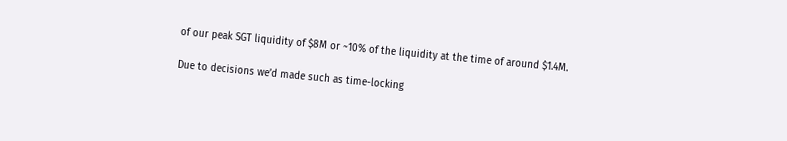of our peak SGT liquidity of $8M or ~10% of the liquidity at the time of around $1.4M.

Due to decisions we’d made such as time-locking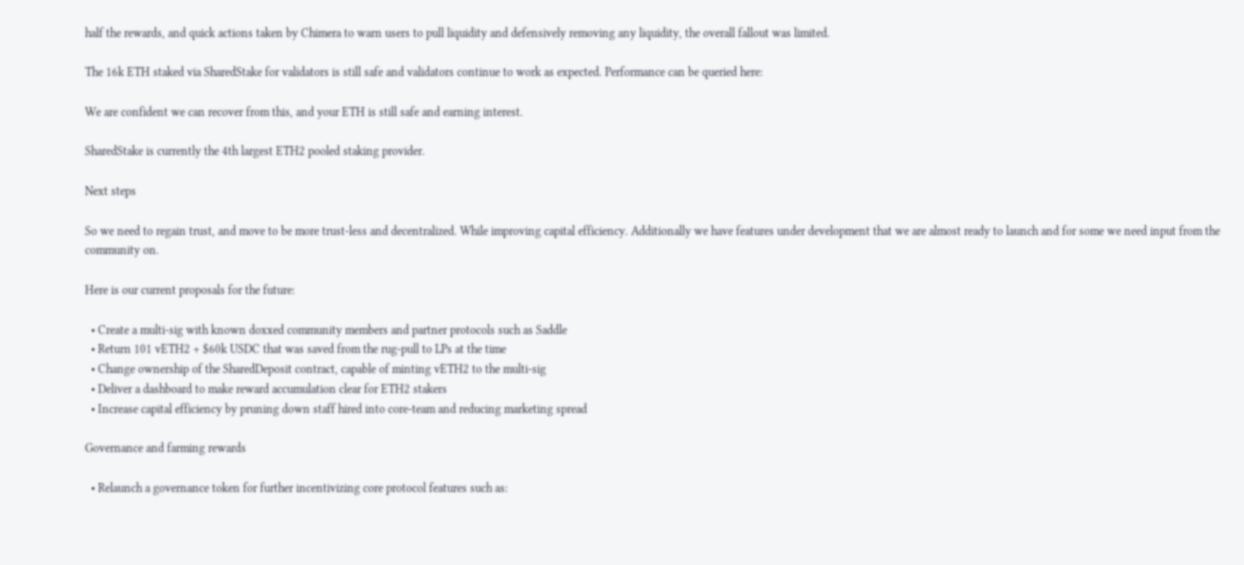half the rewards, and quick actions taken by Chimera to warn users to pull liquidity and defensively removing any liquidity, the overall fallout was limited.

The 16k ETH staked via SharedStake for validators is still safe and validators continue to work as expected. Performance can be queried here:

We are confident we can recover from this, and your ETH is still safe and earning interest.

SharedStake is currently the 4th largest ETH2 pooled staking provider.

Next steps

So we need to regain trust, and move to be more trust-less and decentralized. While improving capital efficiency. Additionally we have features under development that we are almost ready to launch and for some we need input from the community on.

Here is our current proposals for the future:

  • Create a multi-sig with known doxxed community members and partner protocols such as Saddle
  • Return 101 vETH2 + $60k USDC that was saved from the rug-pull to LPs at the time
  • Change ownership of the SharedDeposit contract, capable of minting vETH2 to the multi-sig
  • Deliver a dashboard to make reward accumulation clear for ETH2 stakers
  • Increase capital efficiency by pruning down staff hired into core-team and reducing marketing spread

Governance and farming rewards

  • Relaunch a governance token for further incentivizing core protocol features such as: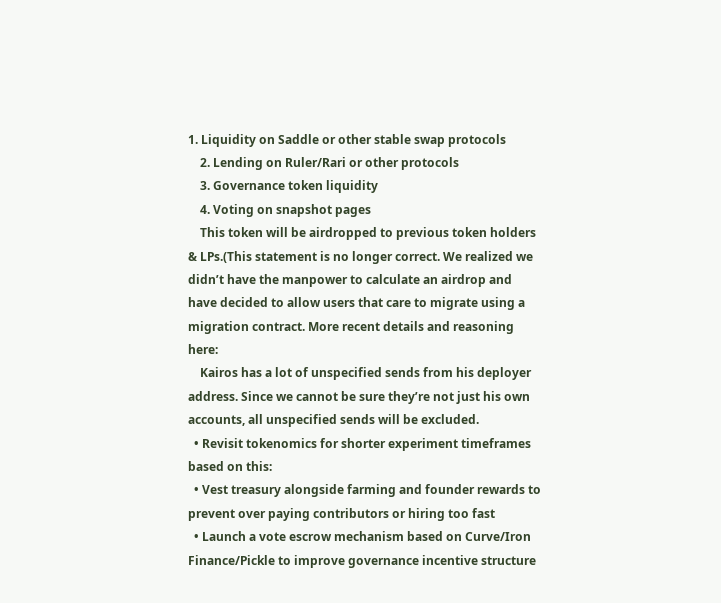1. Liquidity on Saddle or other stable swap protocols
    2. Lending on Ruler/Rari or other protocols
    3. Governance token liquidity
    4. Voting on snapshot pages
    This token will be airdropped to previous token holders & LPs.(This statement is no longer correct. We realized we didn’t have the manpower to calculate an airdrop and have decided to allow users that care to migrate using a migration contract. More recent details and reasoning here:
    Kairos has a lot of unspecified sends from his deployer address. Since we cannot be sure they’re not just his own accounts, all unspecified sends will be excluded.
  • Revisit tokenomics for shorter experiment timeframes based on this:
  • Vest treasury alongside farming and founder rewards to prevent over paying contributors or hiring too fast
  • Launch a vote escrow mechanism based on Curve/Iron Finance/Pickle to improve governance incentive structure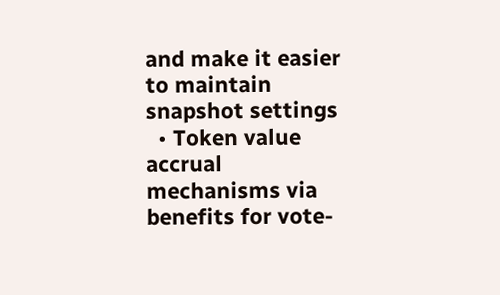and make it easier to maintain snapshot settings
  • Token value accrual mechanisms via benefits for vote-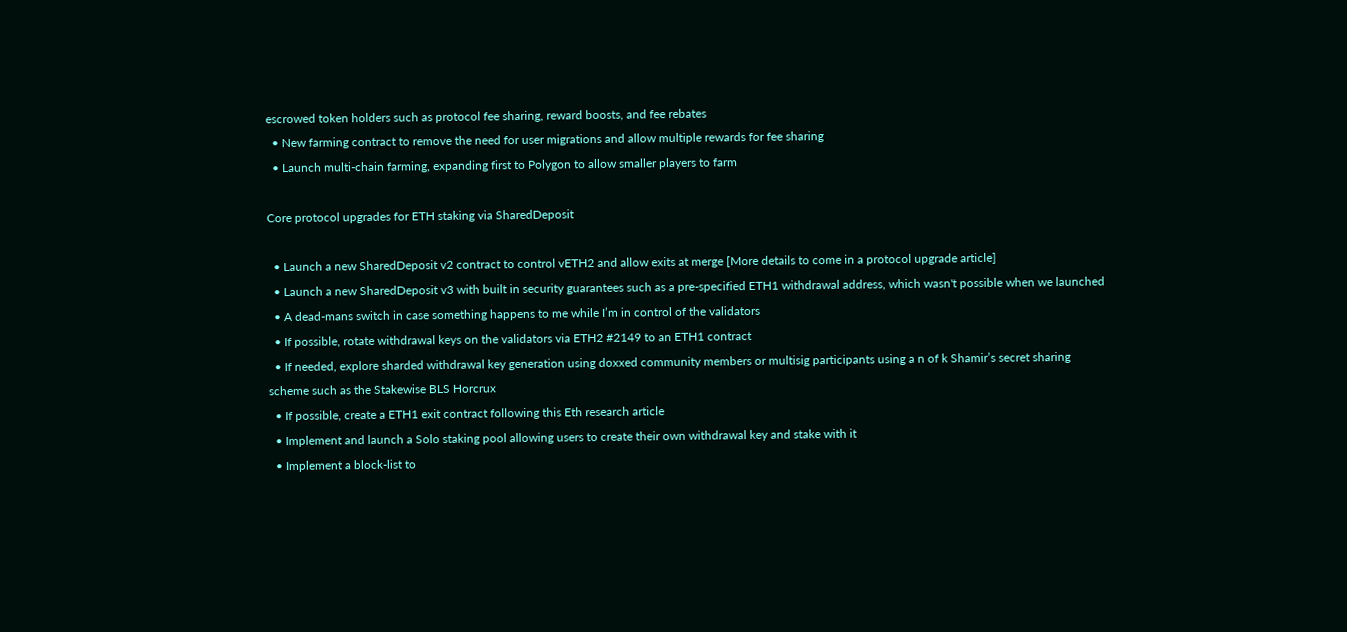escrowed token holders such as protocol fee sharing, reward boosts, and fee rebates
  • New farming contract to remove the need for user migrations and allow multiple rewards for fee sharing
  • Launch multi-chain farming, expanding first to Polygon to allow smaller players to farm

Core protocol upgrades for ETH staking via SharedDeposit

  • Launch a new SharedDeposit v2 contract to control vETH2 and allow exits at merge [More details to come in a protocol upgrade article]
  • Launch a new SharedDeposit v3 with built in security guarantees such as a pre-specified ETH1 withdrawal address, which wasn't possible when we launched
  • A dead-mans switch in case something happens to me while I’m in control of the validators
  • If possible, rotate withdrawal keys on the validators via ETH2 #2149 to an ETH1 contract
  • If needed, explore sharded withdrawal key generation using doxxed community members or multisig participants using a n of k Shamir’s secret sharing scheme such as the Stakewise BLS Horcrux
  • If possible, create a ETH1 exit contract following this Eth research article
  • Implement and launch a Solo staking pool allowing users to create their own withdrawal key and stake with it
  • Implement a block-list to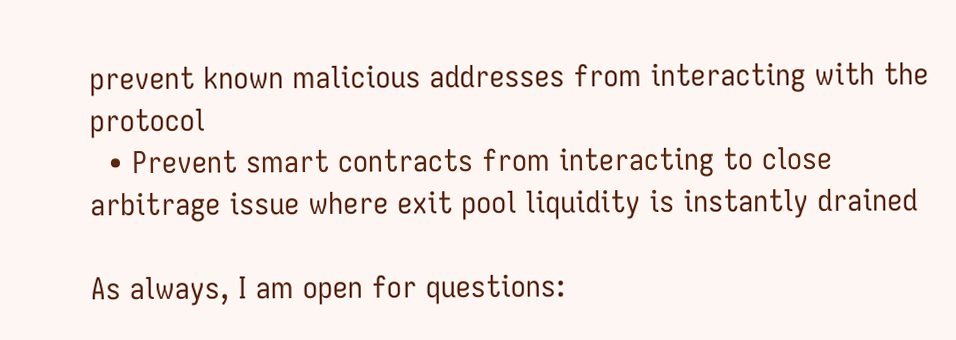prevent known malicious addresses from interacting with the protocol
  • Prevent smart contracts from interacting to close arbitrage issue where exit pool liquidity is instantly drained

As always, I am open for questions: